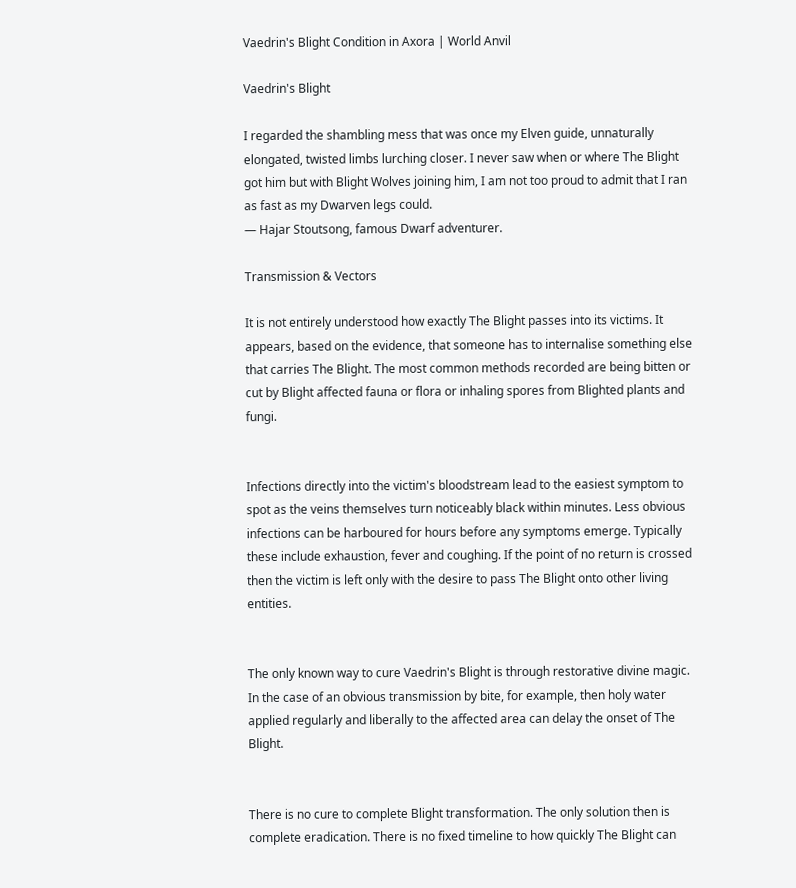Vaedrin's Blight Condition in Axora | World Anvil

Vaedrin's Blight

I regarded the shambling mess that was once my Elven guide, unnaturally elongated, twisted limbs lurching closer. I never saw when or where The Blight got him but with Blight Wolves joining him, I am not too proud to admit that I ran as fast as my Dwarven legs could.
— Hajar Stoutsong, famous Dwarf adventurer.

Transmission & Vectors

It is not entirely understood how exactly The Blight passes into its victims. It appears, based on the evidence, that someone has to internalise something else that carries The Blight. The most common methods recorded are being bitten or cut by Blight affected fauna or flora or inhaling spores from Blighted plants and fungi.


Infections directly into the victim's bloodstream lead to the easiest symptom to spot as the veins themselves turn noticeably black within minutes. Less obvious infections can be harboured for hours before any symptoms emerge. Typically these include exhaustion, fever and coughing. If the point of no return is crossed then the victim is left only with the desire to pass The Blight onto other living entities.


The only known way to cure Vaedrin's Blight is through restorative divine magic. In the case of an obvious transmission by bite, for example, then holy water applied regularly and liberally to the affected area can delay the onset of The Blight.


There is no cure to complete Blight transformation. The only solution then is complete eradication. There is no fixed timeline to how quickly The Blight can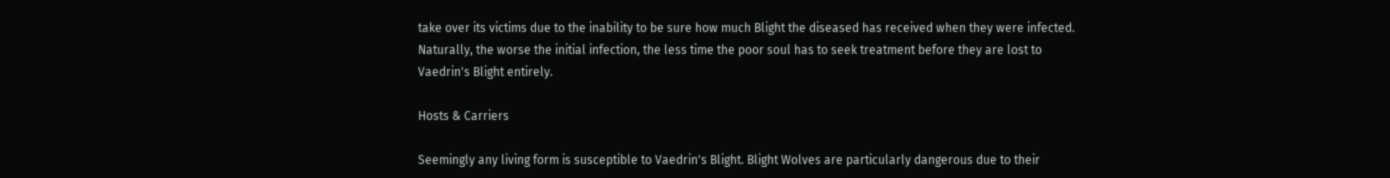take over its victims due to the inability to be sure how much Blight the diseased has received when they were infected. Naturally, the worse the initial infection, the less time the poor soul has to seek treatment before they are lost to Vaedrin's Blight entirely.

Hosts & Carriers

Seemingly any living form is susceptible to Vaedrin's Blight. Blight Wolves are particularly dangerous due to their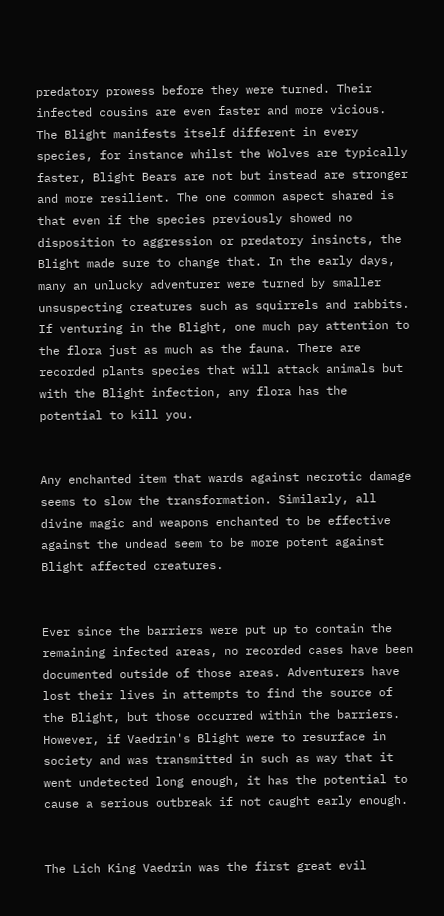predatory prowess before they were turned. Their infected cousins are even faster and more vicious. The Blight manifests itself different in every species, for instance whilst the Wolves are typically faster, Blight Bears are not but instead are stronger and more resilient. The one common aspect shared is that even if the species previously showed no disposition to aggression or predatory insincts, the Blight made sure to change that. In the early days, many an unlucky adventurer were turned by smaller unsuspecting creatures such as squirrels and rabbits. If venturing in the Blight, one much pay attention to the flora just as much as the fauna. There are recorded plants species that will attack animals but with the Blight infection, any flora has the potential to kill you.


Any enchanted item that wards against necrotic damage seems to slow the transformation. Similarly, all divine magic and weapons enchanted to be effective against the undead seem to be more potent against Blight affected creatures.


Ever since the barriers were put up to contain the remaining infected areas, no recorded cases have been documented outside of those areas. Adventurers have lost their lives in attempts to find the source of the Blight, but those occurred within the barriers. However, if Vaedrin's Blight were to resurface in society and was transmitted in such as way that it went undetected long enough, it has the potential to cause a serious outbreak if not caught early enough.


The Lich King Vaedrin was the first great evil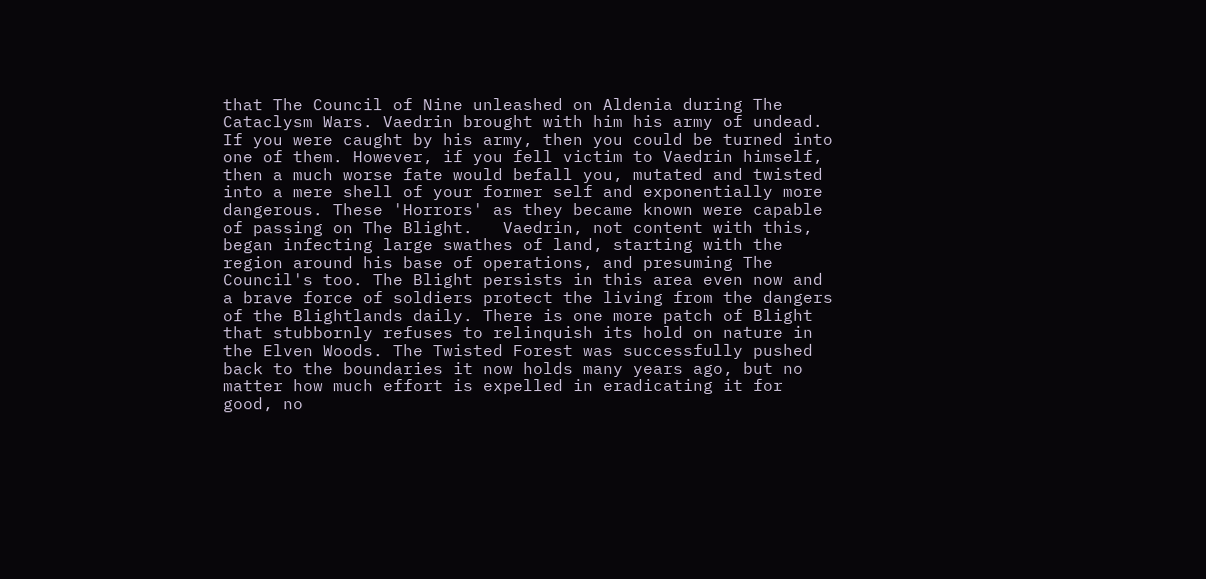that The Council of Nine unleashed on Aldenia during The Cataclysm Wars. Vaedrin brought with him his army of undead. If you were caught by his army, then you could be turned into one of them. However, if you fell victim to Vaedrin himself, then a much worse fate would befall you, mutated and twisted into a mere shell of your former self and exponentially more dangerous. These 'Horrors' as they became known were capable of passing on The Blight.   Vaedrin, not content with this, began infecting large swathes of land, starting with the region around his base of operations, and presuming The Council's too. The Blight persists in this area even now and a brave force of soldiers protect the living from the dangers of the Blightlands daily. There is one more patch of Blight that stubbornly refuses to relinquish its hold on nature in the Elven Woods. The Twisted Forest was successfully pushed back to the boundaries it now holds many years ago, but no matter how much effort is expelled in eradicating it for good, no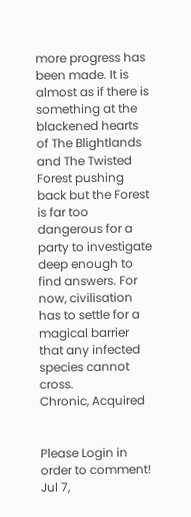more progress has been made. It is almost as if there is something at the blackened hearts of The Blightlands and The Twisted Forest pushing back but the Forest is far too dangerous for a party to investigate deep enough to find answers. For now, civilisation has to settle for a magical barrier that any infected species cannot cross.
Chronic, Acquired


Please Login in order to comment!
Jul 7,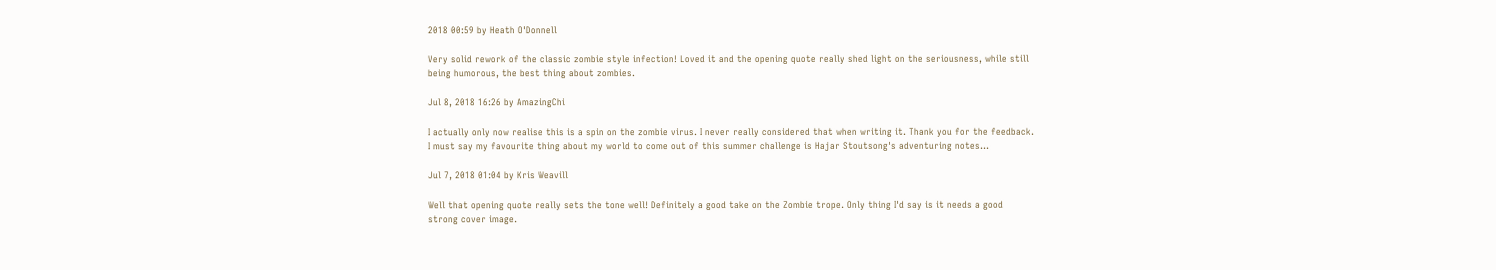2018 00:59 by Heath O'Donnell

Very solid rework of the classic zombie style infection! Loved it and the opening quote really shed light on the seriousness, while still being humorous, the best thing about zombies.

Jul 8, 2018 16:26 by AmazingChi

I actually only now realise this is a spin on the zombie virus. I never really considered that when writing it. Thank you for the feedback. I must say my favourite thing about my world to come out of this summer challenge is Hajar Stoutsong's adventuring notes...

Jul 7, 2018 01:04 by Kris Weavill

Well that opening quote really sets the tone well! Definitely a good take on the Zombie trope. Only thing I'd say is it needs a good strong cover image.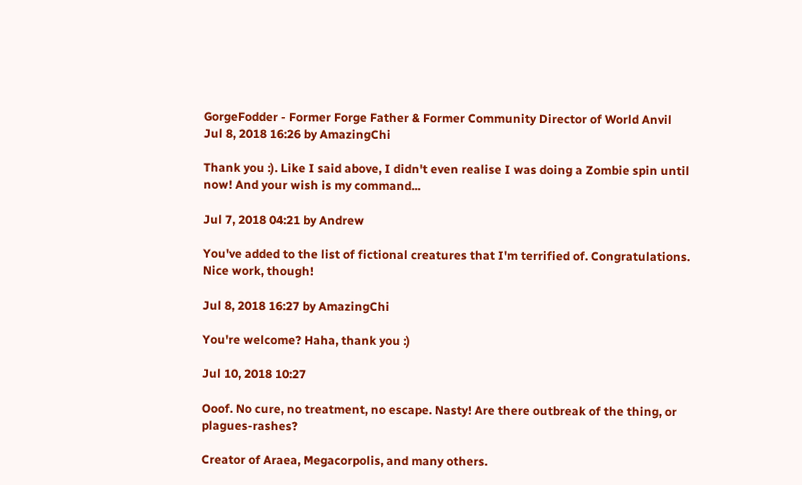GorgeFodder - Former Forge Father & Former Community Director of World Anvil
Jul 8, 2018 16:26 by AmazingChi

Thank you :). Like I said above, I didn't even realise I was doing a Zombie spin until now! And your wish is my command...

Jul 7, 2018 04:21 by Andrew

You've added to the list of fictional creatures that I'm terrified of. Congratulations. Nice work, though!

Jul 8, 2018 16:27 by AmazingChi

You're welcome? Haha, thank you :)

Jul 10, 2018 10:27

Ooof. No cure, no treatment, no escape. Nasty! Are there outbreak of the thing, or plagues-rashes?

Creator of Araea, Megacorpolis, and many others.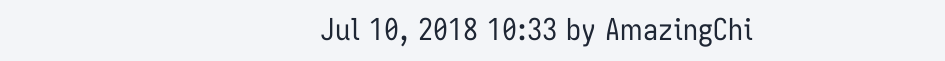Jul 10, 2018 10:33 by AmazingChi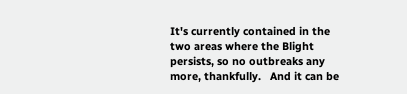It's currently contained in the two areas where the Blight persists, so no outbreaks any more, thankfully.   And it can be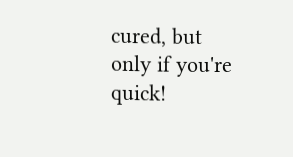cured, but only if you're quick!